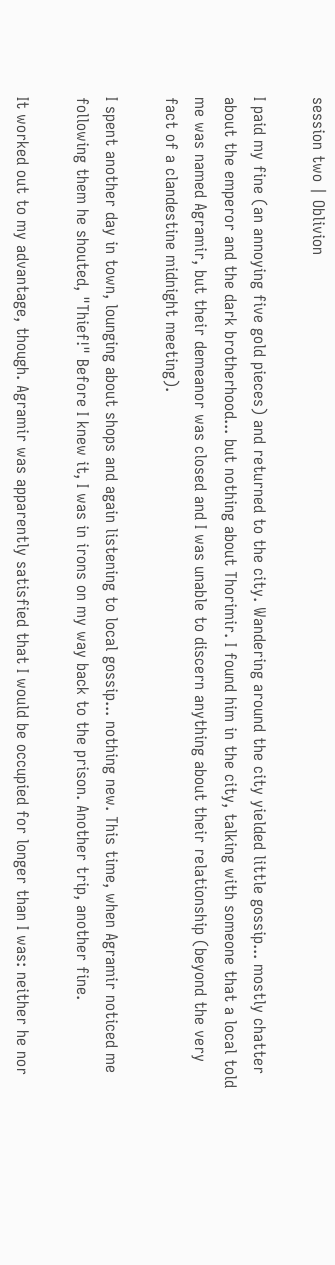session two | Oblivion

I paid my fine (an annoying five gold pieces) and returned to the city. Wandering around the city yielded little gossip... mostly chatter about the emperor and the dark brotherhood... but nothing about Thorimir. I found him in the city, talking with someone that a local told me was named Agramir, but their demeanor was closed and I was unable to discern anything about their relationship (beyond the very fact of a clandestine midnight meeting).

I spent another day in town, lounging about shops and again listening to local gossip... nothing new. This time, when Agramir noticed me following them he shouted, "Thief!" Before I knew it, I was in irons on my way back to the prison. Another trip, another fine.

It worked out to my advantage, though. Agramir was apparently satisfied that I would be occupied for longer than I was: neither he nor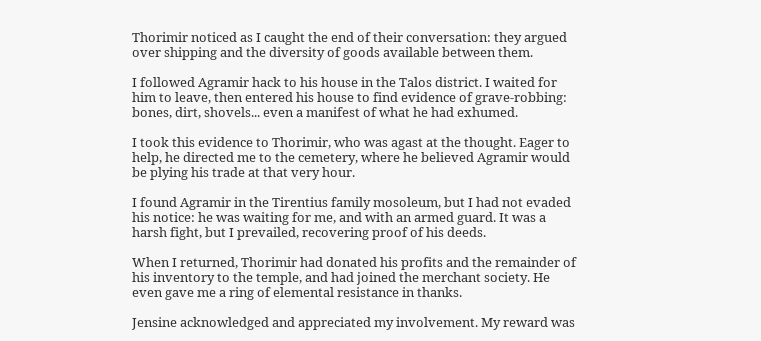Thorimir noticed as I caught the end of their conversation: they argued over shipping and the diversity of goods available between them.

I followed Agramir hack to his house in the Talos district. I waited for him to leave, then entered his house to find evidence of grave-robbing: bones, dirt, shovels... even a manifest of what he had exhumed.

I took this evidence to Thorimir, who was agast at the thought. Eager to help, he directed me to the cemetery, where he believed Agramir would be plying his trade at that very hour.

I found Agramir in the Tirentius family mosoleum, but I had not evaded his notice: he was waiting for me, and with an armed guard. It was a harsh fight, but I prevailed, recovering proof of his deeds.

When I returned, Thorimir had donated his profits and the remainder of his inventory to the temple, and had joined the merchant society. He even gave me a ring of elemental resistance in thanks.

Jensine acknowledged and appreciated my involvement. My reward was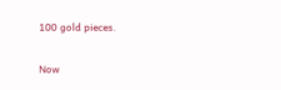100 gold pieces.

Now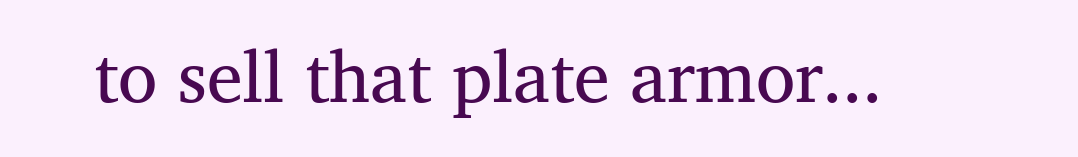to sell that plate armor...